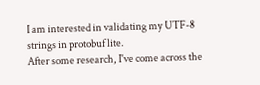I am interested in validating my UTF-8 strings in protobuf lite.
After some research, I've come across the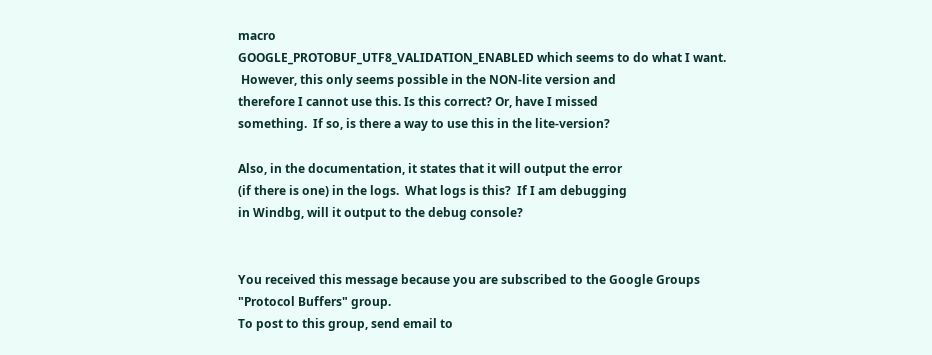macro
GOOGLE_PROTOBUF_UTF8_VALIDATION_ENABLED which seems to do what I want.
 However, this only seems possible in the NON-lite version and
therefore I cannot use this. Is this correct? Or, have I missed
something.  If so, is there a way to use this in the lite-version?

Also, in the documentation, it states that it will output the error
(if there is one) in the logs.  What logs is this?  If I am debugging
in Windbg, will it output to the debug console?


You received this message because you are subscribed to the Google Groups
"Protocol Buffers" group.
To post to this group, send email to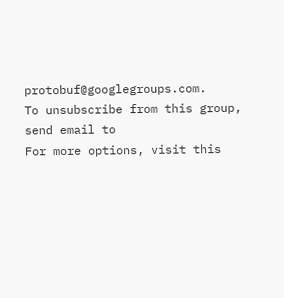protobuf@googlegroups.com.
To unsubscribe from this group, send email to
For more options, visit this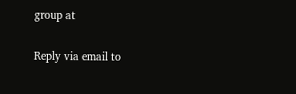group at

Reply via email to